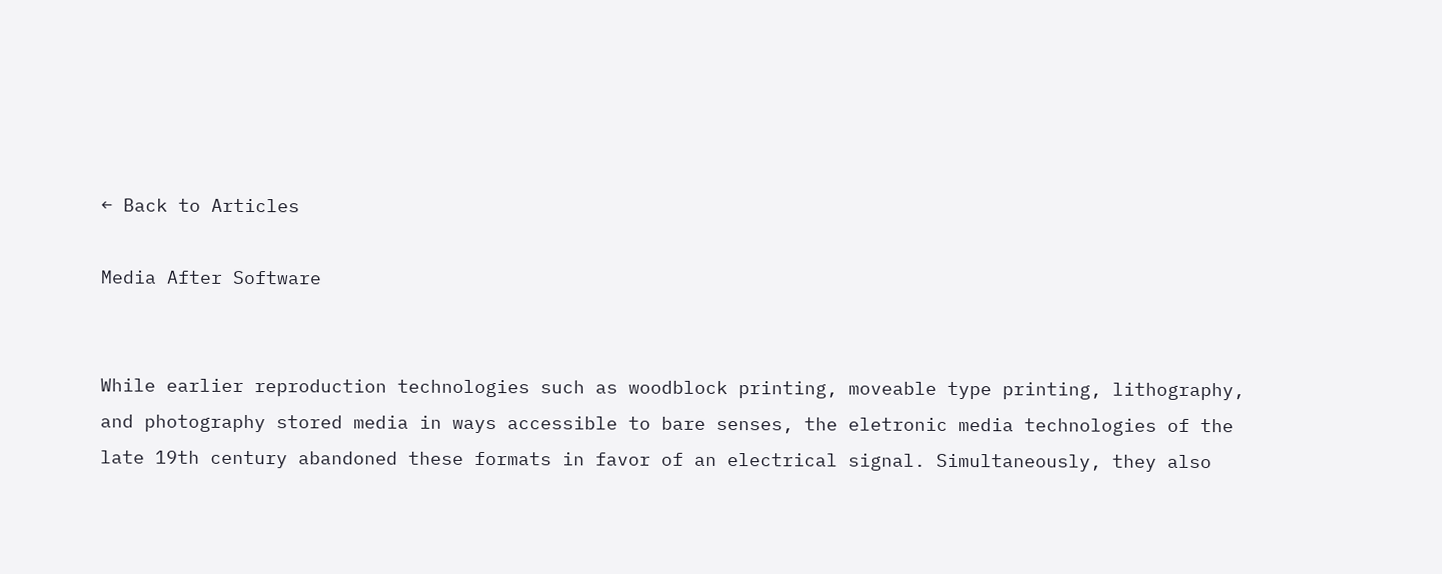← Back to Articles

Media After Software


While earlier reproduction technologies such as woodblock printing, moveable type printing, lithography, and photography stored media in ways accessible to bare senses, the eletronic media technologies of the late 19th century abandoned these formats in favor of an electrical signal. Simultaneously, they also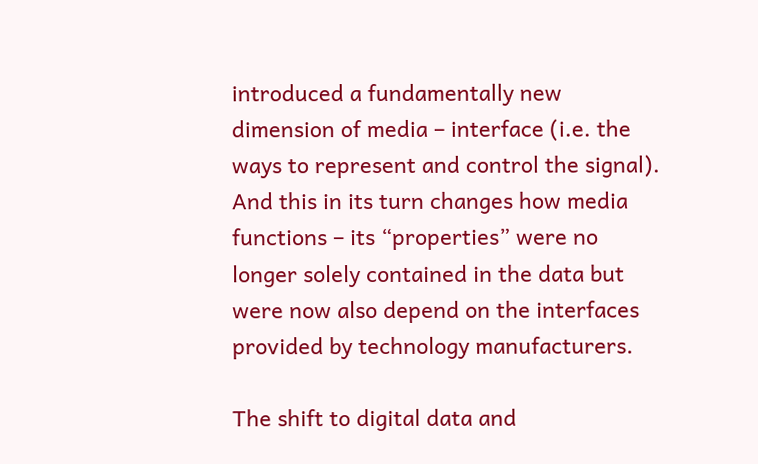introduced a fundamentally new dimension of media – interface (i.e. the ways to represent and control the signal). And this in its turn changes how media functions – its “properties” were no longer solely contained in the data but were now also depend on the interfaces provided by technology manufacturers.

The shift to digital data and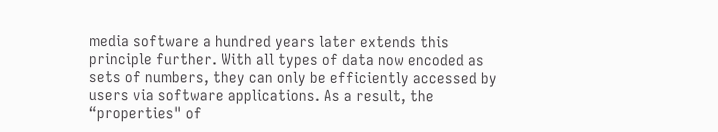media software a hundred years later extends this principle further. With all types of data now encoded as sets of numbers, they can only be efficiently accessed by users via software applications. As a result, the “properties" of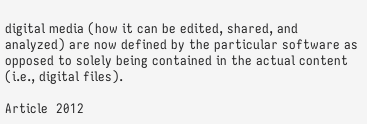digital media (how it can be edited, shared, and analyzed) are now defined by the particular software as opposed to solely being contained in the actual content (i.e., digital files).

Article  2012